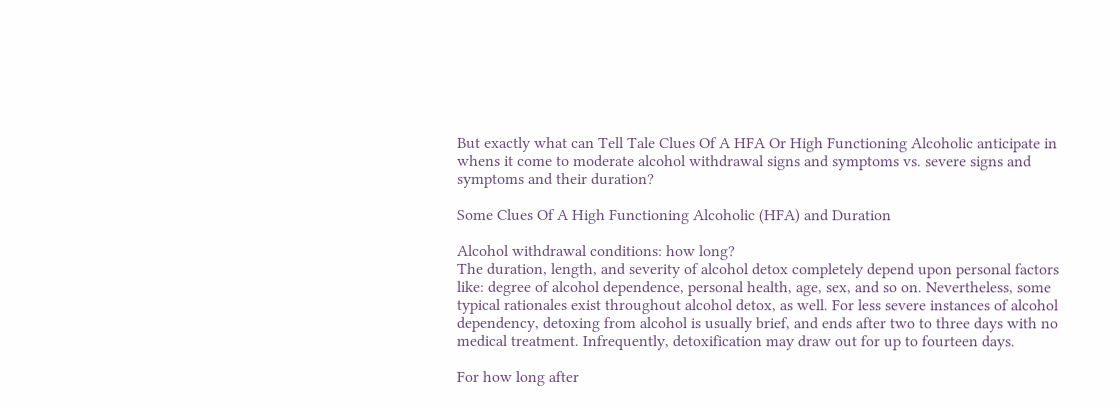But exactly what can Tell Tale Clues Of A HFA Or High Functioning Alcoholic anticipate in whens it come to moderate alcohol withdrawal signs and symptoms vs. severe signs and symptoms and their duration?

Some Clues Of A High Functioning Alcoholic (HFA) and Duration

Alcohol withdrawal conditions: how long?
The duration, length, and severity of alcohol detox completely depend upon personal factors like: degree of alcohol dependence, personal health, age, sex, and so on. Nevertheless, some typical rationales exist throughout alcohol detox, as well. For less severe instances of alcohol dependency, detoxing from alcohol is usually brief, and ends after two to three days with no medical treatment. Infrequently, detoxification may draw out for up to fourteen days.

For how long after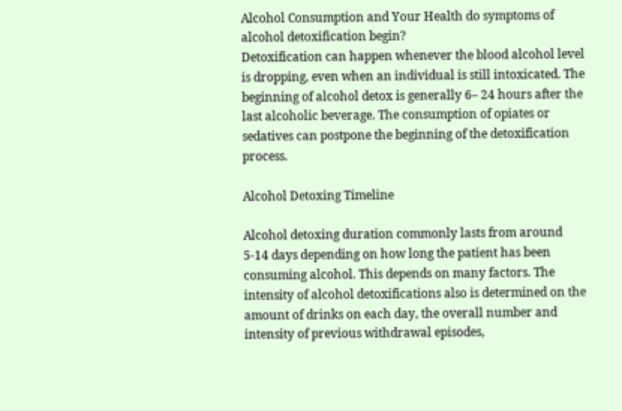Alcohol Consumption and Your Health do symptoms of alcohol detoxification begin?
Detoxification can happen whenever the blood alcohol level is dropping, even when an individual is still intoxicated. The beginning of alcohol detox is generally 6– 24 hours after the last alcoholic beverage. The consumption of opiates or sedatives can postpone the beginning of the detoxification process.

Alcohol Detoxing Timeline

Alcohol detoxing duration commonly lasts from around 5-14 days depending on how long the patient has been consuming alcohol. This depends on many factors. The intensity of alcohol detoxifications also is determined on the amount of drinks on each day, the overall number and intensity of previous withdrawal episodes,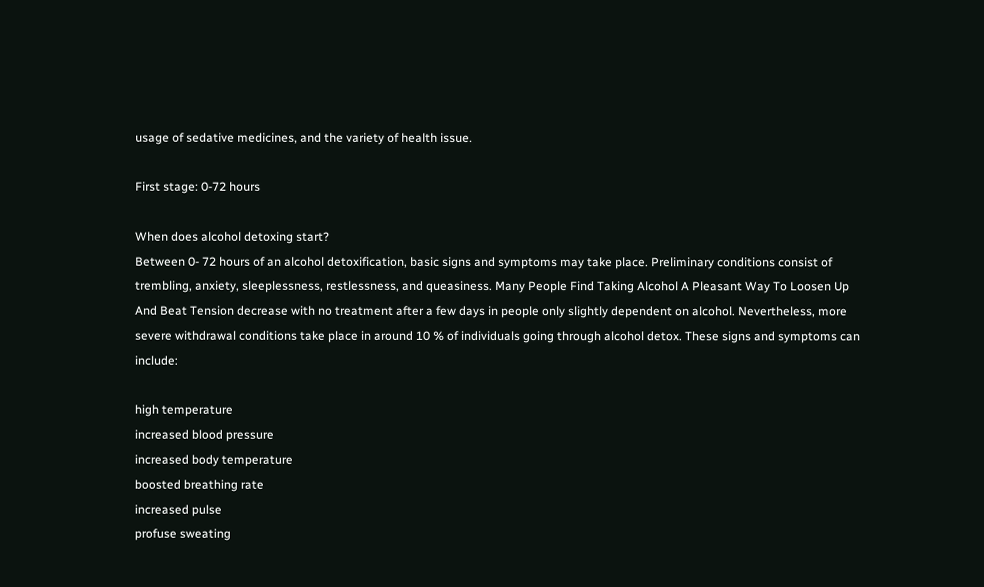usage of sedative medicines, and the variety of health issue.

First stage: 0-72 hours

When does alcohol detoxing start?
Between 0- 72 hours of an alcohol detoxification, basic signs and symptoms may take place. Preliminary conditions consist of trembling, anxiety, sleeplessness, restlessness, and queasiness. Many People Find Taking Alcohol A Pleasant Way To Loosen Up And Beat Tension decrease with no treatment after a few days in people only slightly dependent on alcohol. Nevertheless, more severe withdrawal conditions take place in around 10 % of individuals going through alcohol detox. These signs and symptoms can include:

high temperature
increased blood pressure
increased body temperature
boosted breathing rate
increased pulse
profuse sweating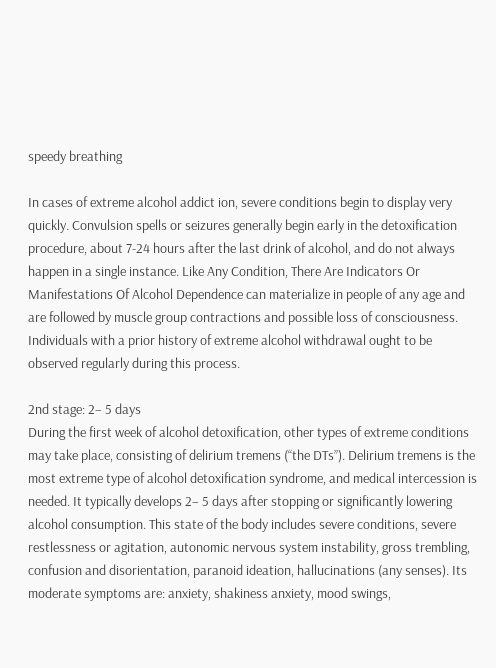speedy breathing

In cases of extreme alcohol addict ion, severe conditions begin to display very quickly. Convulsion spells or seizures generally begin early in the detoxification procedure, about 7-24 hours after the last drink of alcohol, and do not always happen in a single instance. Like Any Condition, There Are Indicators Or Manifestations Of Alcohol Dependence can materialize in people of any age and are followed by muscle group contractions and possible loss of consciousness. Individuals with a prior history of extreme alcohol withdrawal ought to be observed regularly during this process.

2nd stage: 2– 5 days
During the first week of alcohol detoxification, other types of extreme conditions may take place, consisting of delirium tremens (“the DTs”). Delirium tremens is the most extreme type of alcohol detoxification syndrome, and medical intercession is needed. It typically develops 2– 5 days after stopping or significantly lowering alcohol consumption. This state of the body includes severe conditions, severe restlessness or agitation, autonomic nervous system instability, gross trembling, confusion and disorientation, paranoid ideation, hallucinations (any senses). Its moderate symptoms are: anxiety, shakiness anxiety, mood swings,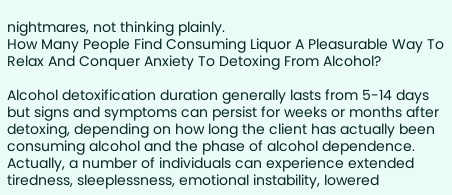nightmares, not thinking plainly.
How Many People Find Consuming Liquor A Pleasurable Way To Relax And Conquer Anxiety To Detoxing From Alcohol?

Alcohol detoxification duration generally lasts from 5-14 days but signs and symptoms can persist for weeks or months after detoxing, depending on how long the client has actually been consuming alcohol and the phase of alcohol dependence. Actually, a number of individuals can experience extended tiredness, sleeplessness, emotional instability, lowered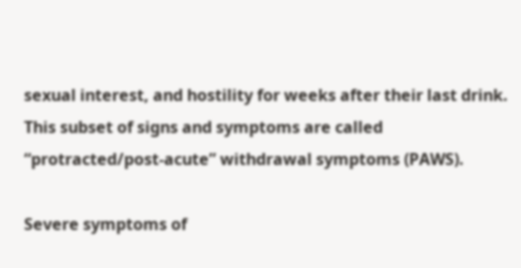sexual interest, and hostility for weeks after their last drink. This subset of signs and symptoms are called “protracted/post-acute” withdrawal symptoms (PAWS).

Severe symptoms of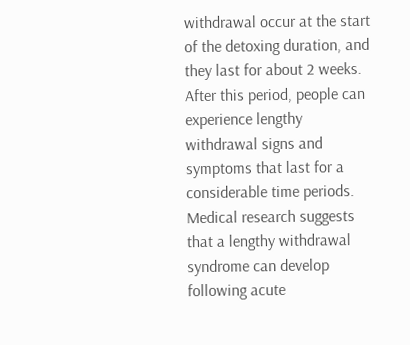withdrawal occur at the start of the detoxing duration, and they last for about 2 weeks. After this period, people can experience lengthy withdrawal signs and symptoms that last for a considerable time periods. Medical research suggests that a lengthy withdrawal syndrome can develop following acute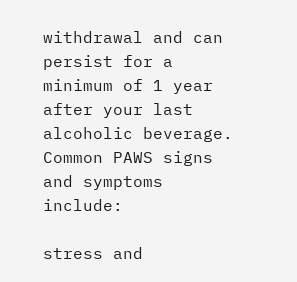withdrawal and can persist for a minimum of 1 year after your last alcoholic beverage. Common PAWS signs and symptoms include:

stress and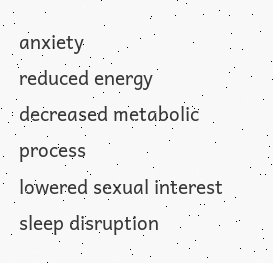anxiety
reduced energy
decreased metabolic process
lowered sexual interest
sleep disruption